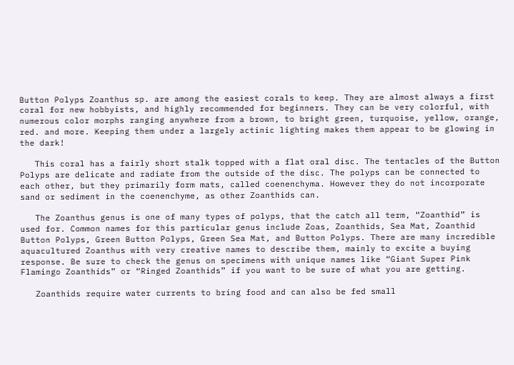Button Polyps Zoanthus sp. are among the easiest corals to keep. They are almost always a first coral for new hobbyists, and highly recommended for beginners. They can be very colorful, with numerous color morphs ranging anywhere from a brown, to bright green, turquoise, yellow, orange, red. and more. Keeping them under a largely actinic lighting makes them appear to be glowing in the dark!

   This coral has a fairly short stalk topped with a flat oral disc. The tentacles of the Button Polyps are delicate and radiate from the outside of the disc. The polyps can be connected to each other, but they primarily form mats, called coenenchyma. However they do not incorporate sand or sediment in the coenenchyme, as other Zoanthids can.

   The Zoanthus genus is one of many types of polyps, that the catch all term, “Zoanthid” is used for. Common names for this particular genus include Zoas, Zoanthids, Sea Mat, Zoanthid Button Polyps, Green Button Polyps, Green Sea Mat, and Button Polyps. There are many incredible aquacultured Zoanthus with very creative names to describe them, mainly to excite a buying response. Be sure to check the genus on specimens with unique names like “Giant Super Pink Flamingo Zoanthids” or “Ringed Zoanthids” if you want to be sure of what you are getting.

   Zoanthids require water currents to bring food and can also be fed small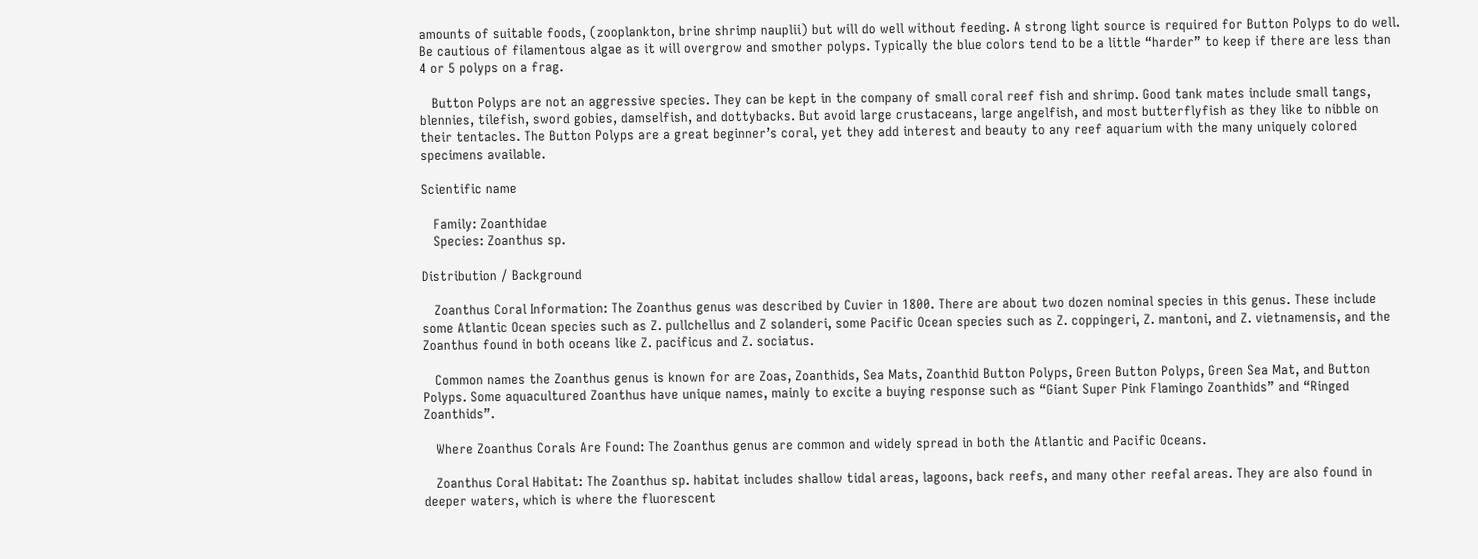amounts of suitable foods, (zooplankton, brine shrimp nauplii) but will do well without feeding. A strong light source is required for Button Polyps to do well. Be cautious of filamentous algae as it will overgrow and smother polyps. Typically the blue colors tend to be a little “harder” to keep if there are less than 4 or 5 polyps on a frag.

   Button Polyps are not an aggressive species. They can be kept in the company of small coral reef fish and shrimp. Good tank mates include small tangs, blennies, tilefish, sword gobies, damselfish, and dottybacks. But avoid large crustaceans, large angelfish, and most butterflyfish as they like to nibble on their tentacles. The Button Polyps are a great beginner’s coral, yet they add interest and beauty to any reef aquarium with the many uniquely colored specimens available.

Scientific name

   Family: Zoanthidae
   Species: Zoanthus sp.

Distribution / Background

   Zoanthus Coral Information: The Zoanthus genus was described by Cuvier in 1800. There are about two dozen nominal species in this genus. These include some Atlantic Ocean species such as Z. pullchellus and Z solanderi, some Pacific Ocean species such as Z. coppingeri, Z. mantoni, and Z. vietnamensis, and the Zoanthus found in both oceans like Z. pacificus and Z. sociatus.

   Common names the Zoanthus genus is known for are Zoas, Zoanthids, Sea Mats, Zoanthid Button Polyps, Green Button Polyps, Green Sea Mat, and Button Polyps. Some aquacultured Zoanthus have unique names, mainly to excite a buying response such as “Giant Super Pink Flamingo Zoanthids” and “Ringed Zoanthids”.

   Where Zoanthus Corals Are Found: The Zoanthus genus are common and widely spread in both the Atlantic and Pacific Oceans.

   Zoanthus Coral Habitat: The Zoanthus sp. habitat includes shallow tidal areas, lagoons, back reefs, and many other reefal areas. They are also found in deeper waters, which is where the fluorescent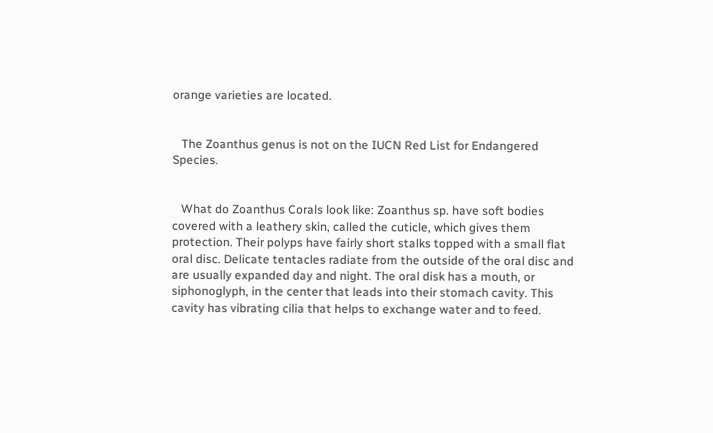orange varieties are located.


   The Zoanthus genus is not on the IUCN Red List for Endangered Species.


   What do Zoanthus Corals look like: Zoanthus sp. have soft bodies covered with a leathery skin, called the cuticle, which gives them protection. Their polyps have fairly short stalks topped with a small flat oral disc. Delicate tentacles radiate from the outside of the oral disc and are usually expanded day and night. The oral disk has a mouth, or siphonoglyph, in the center that leads into their stomach cavity. This cavity has vibrating cilia that helps to exchange water and to feed.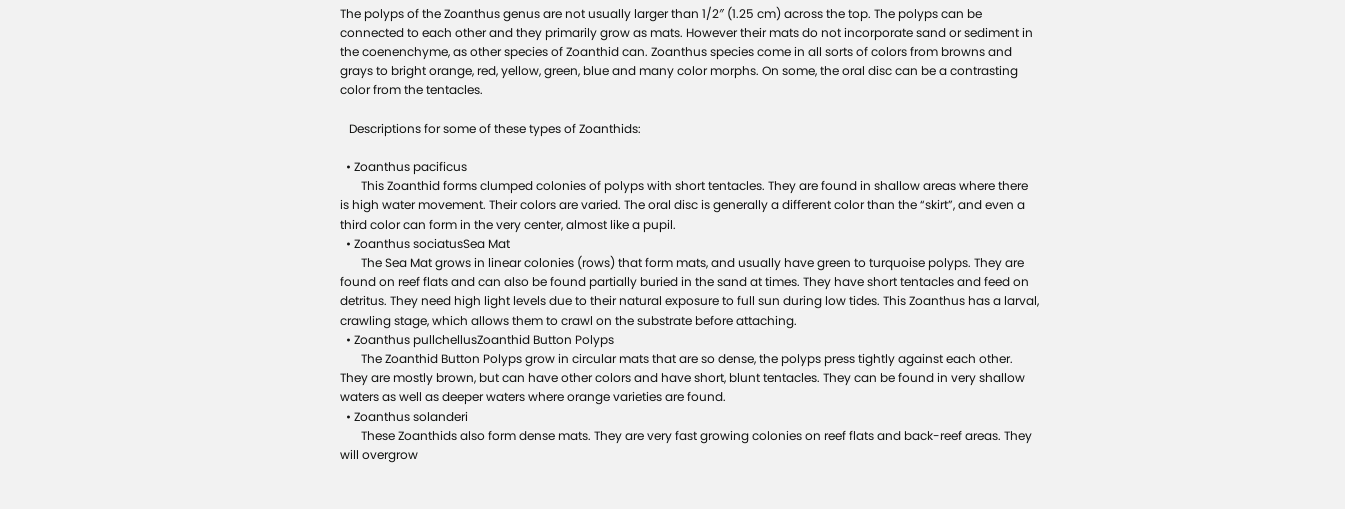The polyps of the Zoanthus genus are not usually larger than 1/2″ (1.25 cm) across the top. The polyps can be connected to each other and they primarily grow as mats. However their mats do not incorporate sand or sediment in the coenenchyme, as other species of Zoanthid can. Zoanthus species come in all sorts of colors from browns and grays to bright orange, red, yellow, green, blue and many color morphs. On some, the oral disc can be a contrasting color from the tentacles.

   Descriptions for some of these types of Zoanthids:

  • Zoanthus pacificus
       This Zoanthid forms clumped colonies of polyps with short tentacles. They are found in shallow areas where there is high water movement. Their colors are varied. The oral disc is generally a different color than the “skirt”, and even a third color can form in the very center, almost like a pupil.
  • Zoanthus sociatusSea Mat
       The Sea Mat grows in linear colonies (rows) that form mats, and usually have green to turquoise polyps. They are found on reef flats and can also be found partially buried in the sand at times. They have short tentacles and feed on detritus. They need high light levels due to their natural exposure to full sun during low tides. This Zoanthus has a larval, crawling stage, which allows them to crawl on the substrate before attaching.
  • Zoanthus pullchellusZoanthid Button Polyps
       The Zoanthid Button Polyps grow in circular mats that are so dense, the polyps press tightly against each other. They are mostly brown, but can have other colors and have short, blunt tentacles. They can be found in very shallow waters as well as deeper waters where orange varieties are found.
  • Zoanthus solanderi
       These Zoanthids also form dense mats. They are very fast growing colonies on reef flats and back-reef areas. They will overgrow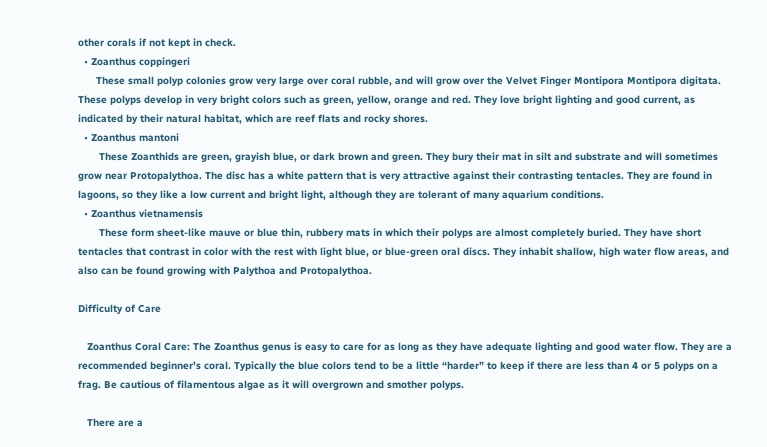other corals if not kept in check.
  • Zoanthus coppingeri
      These small polyp colonies grow very large over coral rubble, and will grow over the Velvet Finger Montipora Montipora digitata. These polyps develop in very bright colors such as green, yellow, orange and red. They love bright lighting and good current, as indicated by their natural habitat, which are reef flats and rocky shores.
  • Zoanthus mantoni
       These Zoanthids are green, grayish blue, or dark brown and green. They bury their mat in silt and substrate and will sometimes grow near Protopalythoa. The disc has a white pattern that is very attractive against their contrasting tentacles. They are found in lagoons, so they like a low current and bright light, although they are tolerant of many aquarium conditions.
  • Zoanthus vietnamensis
       These form sheet-like mauve or blue thin, rubbery mats in which their polyps are almost completely buried. They have short tentacles that contrast in color with the rest with light blue, or blue-green oral discs. They inhabit shallow, high water flow areas, and also can be found growing with Palythoa and Protopalythoa.

Difficulty of Care

   Zoanthus Coral Care: The Zoanthus genus is easy to care for as long as they have adequate lighting and good water flow. They are a recommended beginner’s coral. Typically the blue colors tend to be a little “harder” to keep if there are less than 4 or 5 polyps on a frag. Be cautious of filamentous algae as it will overgrown and smother polyps.

   There are a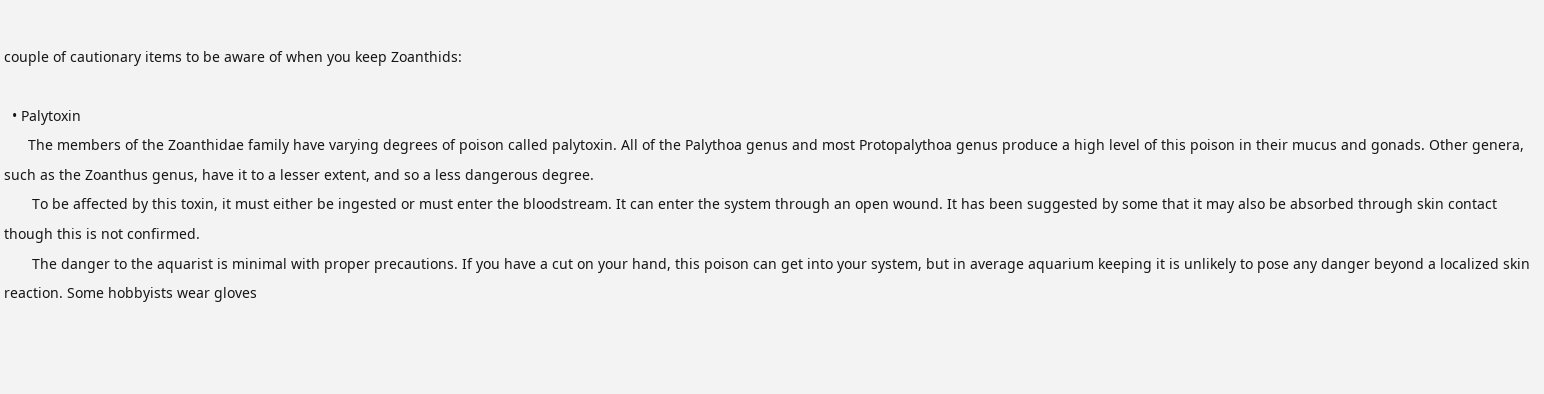couple of cautionary items to be aware of when you keep Zoanthids:

  • Palytoxin
      The members of the Zoanthidae family have varying degrees of poison called palytoxin. All of the Palythoa genus and most Protopalythoa genus produce a high level of this poison in their mucus and gonads. Other genera, such as the Zoanthus genus, have it to a lesser extent, and so a less dangerous degree.
       To be affected by this toxin, it must either be ingested or must enter the bloodstream. It can enter the system through an open wound. It has been suggested by some that it may also be absorbed through skin contact though this is not confirmed.
       The danger to the aquarist is minimal with proper precautions. If you have a cut on your hand, this poison can get into your system, but in average aquarium keeping it is unlikely to pose any danger beyond a localized skin reaction. Some hobbyists wear gloves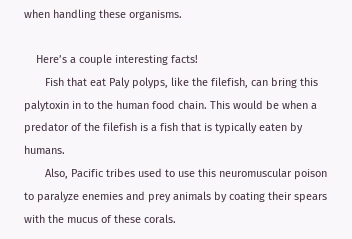when handling these organisms.

    Here’s a couple interesting facts!
       Fish that eat Paly polyps, like the filefish, can bring this palytoxin in to the human food chain. This would be when a predator of the filefish is a fish that is typically eaten by humans.
       Also, Pacific tribes used to use this neuromuscular poison to paralyze enemies and prey animals by coating their spears with the mucus of these corals.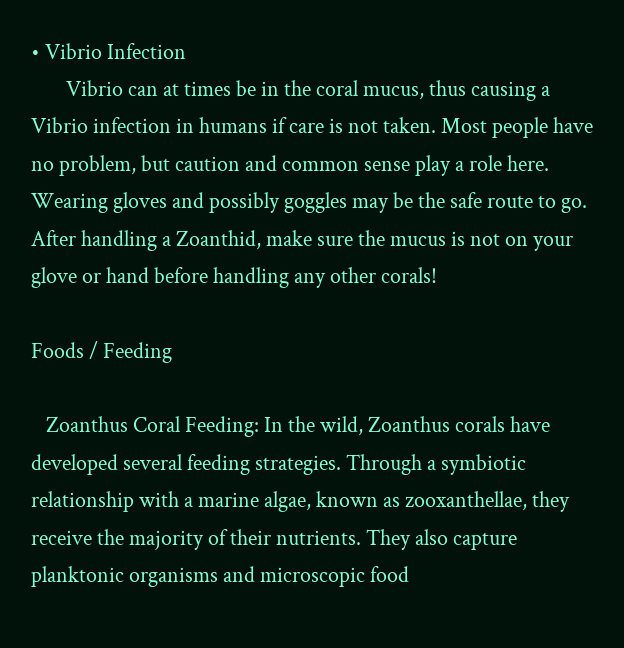• Vibrio Infection
       Vibrio can at times be in the coral mucus, thus causing a Vibrio infection in humans if care is not taken. Most people have no problem, but caution and common sense play a role here. Wearing gloves and possibly goggles may be the safe route to go. After handling a Zoanthid, make sure the mucus is not on your glove or hand before handling any other corals!

Foods / Feeding

   Zoanthus Coral Feeding: In the wild, Zoanthus corals have developed several feeding strategies. Through a symbiotic relationship with a marine algae, known as zooxanthellae, they receive the majority of their nutrients. They also capture planktonic organisms and microscopic food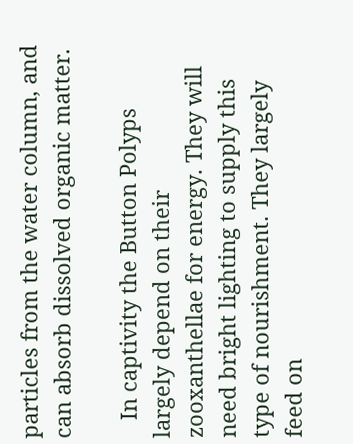particles from the water column, and can absorb dissolved organic matter.

   In captivity the Button Polyps largely depend on their zooxanthellae for energy. They will need bright lighting to supply this type of nourishment. They largely feed on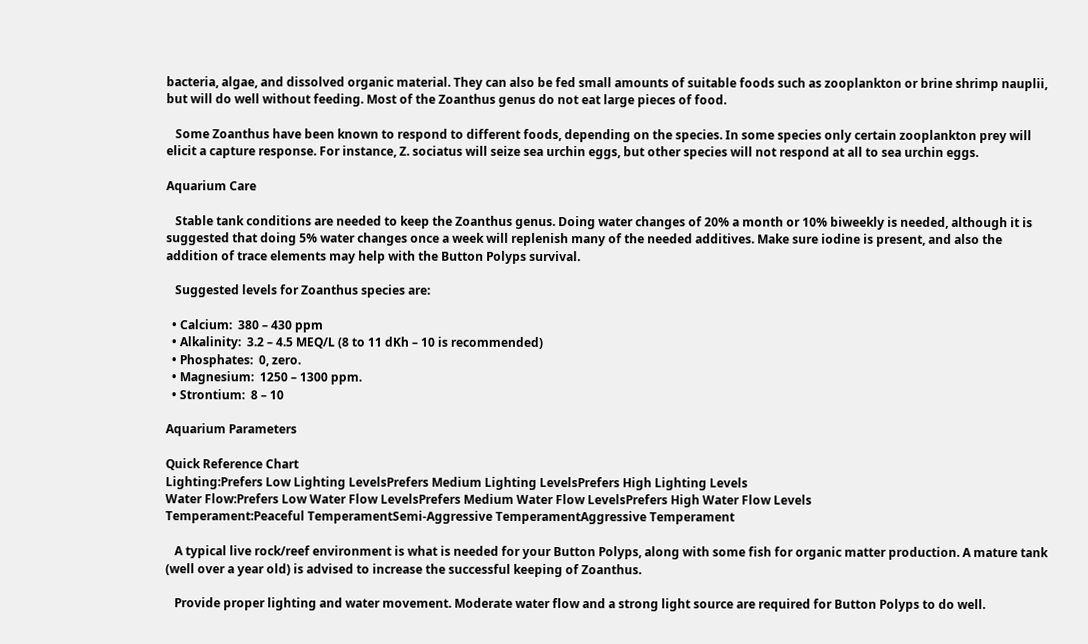bacteria, algae, and dissolved organic material. They can also be fed small amounts of suitable foods such as zooplankton or brine shrimp nauplii, but will do well without feeding. Most of the Zoanthus genus do not eat large pieces of food.

   Some Zoanthus have been known to respond to different foods, depending on the species. In some species only certain zooplankton prey will elicit a capture response. For instance, Z. sociatus will seize sea urchin eggs, but other species will not respond at all to sea urchin eggs.

Aquarium Care

   Stable tank conditions are needed to keep the Zoanthus genus. Doing water changes of 20% a month or 10% biweekly is needed, although it is suggested that doing 5% water changes once a week will replenish many of the needed additives. Make sure iodine is present, and also the addition of trace elements may help with the Button Polyps survival.

   Suggested levels for Zoanthus species are:

  • Calcium:  380 – 430 ppm
  • Alkalinity:  3.2 – 4.5 MEQ/L (8 to 11 dKh – 10 is recommended)
  • Phosphates:  0, zero.
  • Magnesium:  1250 – 1300 ppm.
  • Strontium:  8 – 10

Aquarium Parameters

Quick Reference Chart
Lighting:Prefers Low Lighting LevelsPrefers Medium Lighting LevelsPrefers High Lighting Levels
Water Flow:Prefers Low Water Flow LevelsPrefers Medium Water Flow LevelsPrefers High Water Flow Levels
Temperament:Peaceful TemperamentSemi-Aggressive TemperamentAggressive Temperament

   A typical live rock/reef environment is what is needed for your Button Polyps, along with some fish for organic matter production. A mature tank (well over a year old) is advised to increase the successful keeping of Zoanthus.

   Provide proper lighting and water movement. Moderate water flow and a strong light source are required for Button Polyps to do well.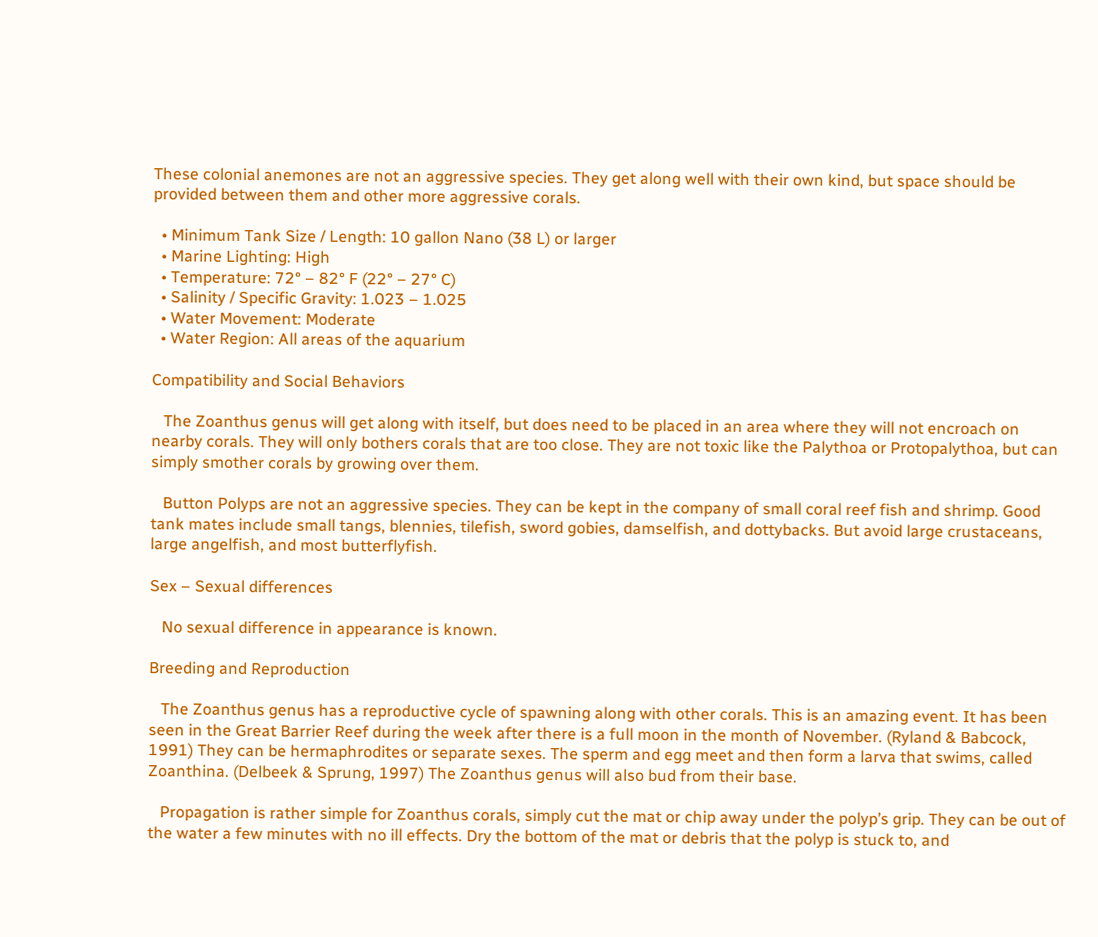These colonial anemones are not an aggressive species. They get along well with their own kind, but space should be provided between them and other more aggressive corals.

  • Minimum Tank Size / Length: 10 gallon Nano (38 L) or larger
  • Marine Lighting: High
  • Temperature: 72° – 82° F (22° – 27° C)
  • Salinity / Specific Gravity: 1.023 – 1.025
  • Water Movement: Moderate
  • Water Region: All areas of the aquarium

Compatibility and Social Behaviors

   The Zoanthus genus will get along with itself, but does need to be placed in an area where they will not encroach on nearby corals. They will only bothers corals that are too close. They are not toxic like the Palythoa or Protopalythoa, but can simply smother corals by growing over them.

   Button Polyps are not an aggressive species. They can be kept in the company of small coral reef fish and shrimp. Good tank mates include small tangs, blennies, tilefish, sword gobies, damselfish, and dottybacks. But avoid large crustaceans, large angelfish, and most butterflyfish.

Sex – Sexual differences

   No sexual difference in appearance is known.

Breeding and Reproduction

   The Zoanthus genus has a reproductive cycle of spawning along with other corals. This is an amazing event. It has been seen in the Great Barrier Reef during the week after there is a full moon in the month of November. (Ryland & Babcock, 1991) They can be hermaphrodites or separate sexes. The sperm and egg meet and then form a larva that swims, called Zoanthina. (Delbeek & Sprung, 1997) The Zoanthus genus will also bud from their base.

   Propagation is rather simple for Zoanthus corals, simply cut the mat or chip away under the polyp’s grip. They can be out of the water a few minutes with no ill effects. Dry the bottom of the mat or debris that the polyp is stuck to, and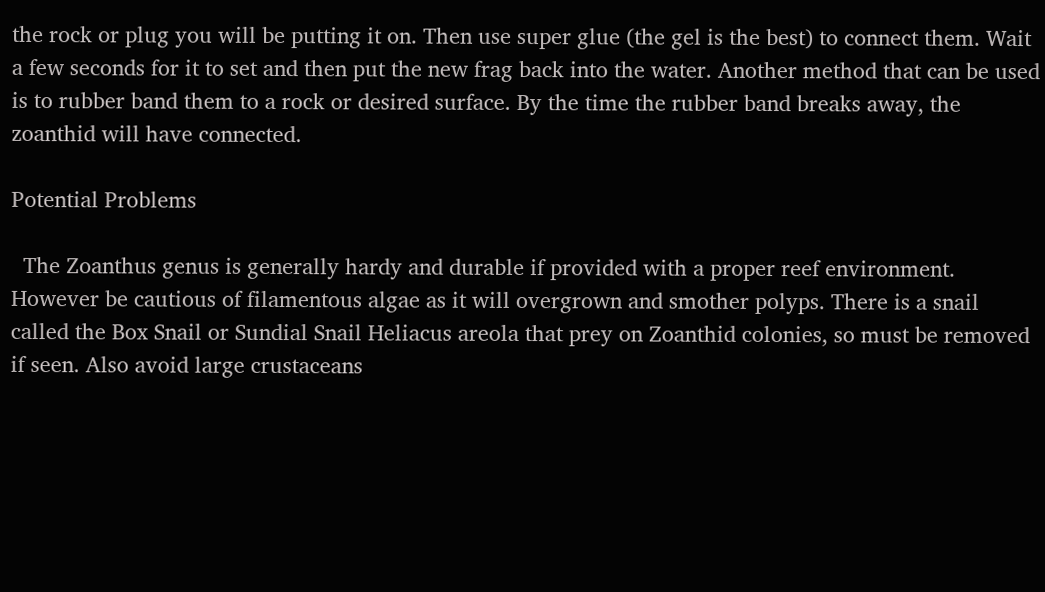the rock or plug you will be putting it on. Then use super glue (the gel is the best) to connect them. Wait a few seconds for it to set and then put the new frag back into the water. Another method that can be used is to rubber band them to a rock or desired surface. By the time the rubber band breaks away, the zoanthid will have connected.

Potential Problems

  The Zoanthus genus is generally hardy and durable if provided with a proper reef environment. However be cautious of filamentous algae as it will overgrown and smother polyps. There is a snail called the Box Snail or Sundial Snail Heliacus areola that prey on Zoanthid colonies, so must be removed if seen. Also avoid large crustaceans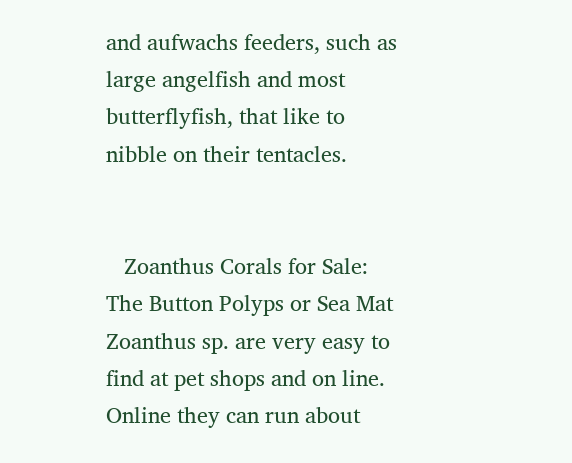and aufwachs feeders, such as large angelfish and most butterflyfish, that like to nibble on their tentacles.


   Zoanthus Corals for Sale: The Button Polyps or Sea Mat Zoanthus sp. are very easy to find at pet shops and on line. Online they can run about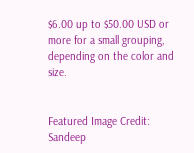$6.00 up to $50.00 USD or more for a small grouping, depending on the color and size.


Featured Image Credit: Sandeep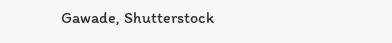Gawade, Shutterstock